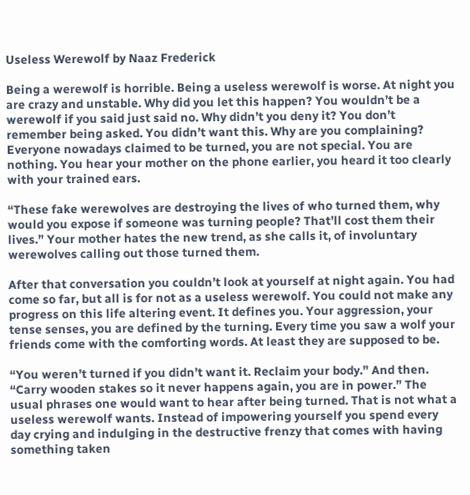Useless Werewolf by Naaz Frederick

Being a werewolf is horrible. Being a useless werewolf is worse. At night you are crazy and unstable. Why did you let this happen? You wouldn’t be a werewolf if you said just said no. Why didn’t you deny it? You don’t remember being asked. You didn’t want this. Why are you complaining? Everyone nowadays claimed to be turned, you are not special. You are nothing. You hear your mother on the phone earlier, you heard it too clearly with your trained ears.

“These fake werewolves are destroying the lives of who turned them, why would you expose if someone was turning people? That’ll cost them their lives.” Your mother hates the new trend, as she calls it, of involuntary werewolves calling out those turned them.

After that conversation you couldn’t look at yourself at night again. You had come so far, but all is for not as a useless werewolf. You could not make any progress on this life altering event. It defines you. Your aggression, your tense senses, you are defined by the turning. Every time you saw a wolf your friends come with the comforting words. At least they are supposed to be.

“You weren’t turned if you didn’t want it. Reclaim your body.” And then. “Carry wooden stakes so it never happens again, you are in power.” The usual phrases one would want to hear after being turned. That is not what a useless werewolf wants. Instead of impowering yourself you spend every day crying and indulging in the destructive frenzy that comes with having something taken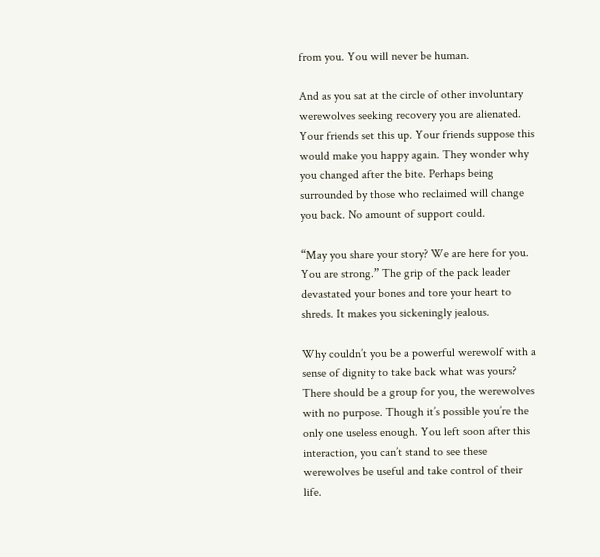from you. You will never be human.

And as you sat at the circle of other involuntary werewolves seeking recovery you are alienated. Your friends set this up. Your friends suppose this would make you happy again. They wonder why you changed after the bite. Perhaps being surrounded by those who reclaimed will change you back. No amount of support could.

“May you share your story? We are here for you. You are strong.” The grip of the pack leader devastated your bones and tore your heart to shreds. It makes you sickeningly jealous.

Why couldn’t you be a powerful werewolf with a sense of dignity to take back what was yours? There should be a group for you, the werewolves with no purpose. Though it’s possible you’re the only one useless enough. You left soon after this interaction, you can’t stand to see these werewolves be useful and take control of their life.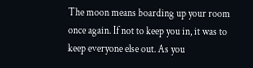The moon means boarding up your room once again. If not to keep you in, it was to keep everyone else out. As you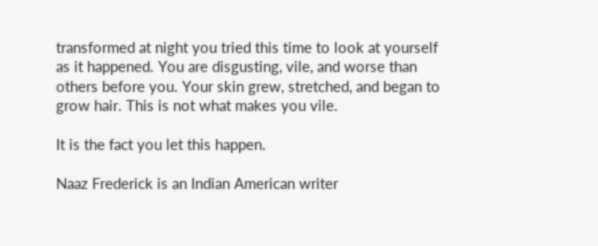transformed at night you tried this time to look at yourself as it happened. You are disgusting, vile, and worse than others before you. Your skin grew, stretched, and began to grow hair. This is not what makes you vile.

It is the fact you let this happen.

Naaz Frederick is an Indian American writer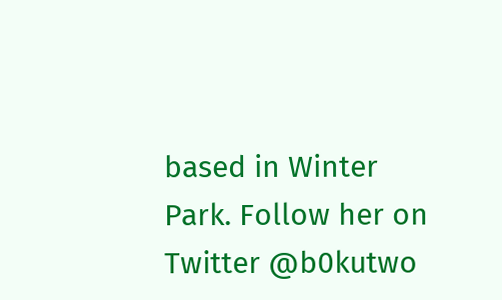based in Winter Park. Follow her on Twitter @b0kutwo